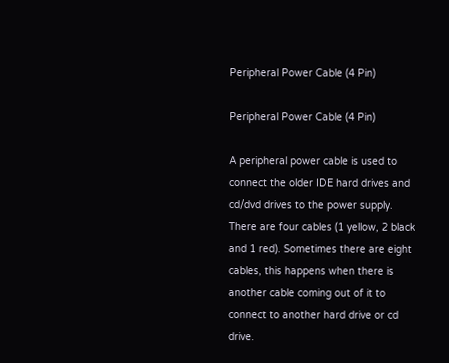Peripheral Power Cable (4 Pin)

Peripheral Power Cable (4 Pin)

A peripheral power cable is used to connect the older IDE hard drives and cd/dvd drives to the power supply. There are four cables (1 yellow, 2 black and 1 red). Sometimes there are eight cables, this happens when there is another cable coming out of it to connect to another hard drive or cd drive.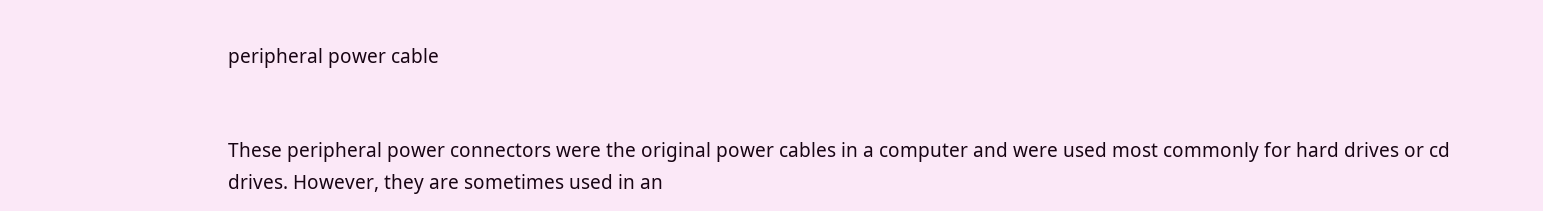peripheral power cable


These peripheral power connectors were the original power cables in a computer and were used most commonly for hard drives or cd drives. However, they are sometimes used in an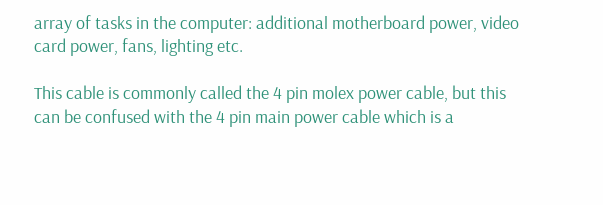array of tasks in the computer: additional motherboard power, video card power, fans, lighting etc.

This cable is commonly called the 4 pin molex power cable, but this can be confused with the 4 pin main power cable which is a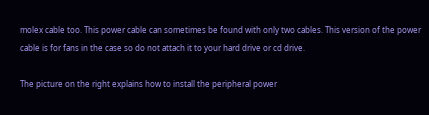molex cable too. This power cable can sometimes be found with only two cables. This version of the power cable is for fans in the case so do not attach it to your hard drive or cd drive.

The picture on the right explains how to install the peripheral power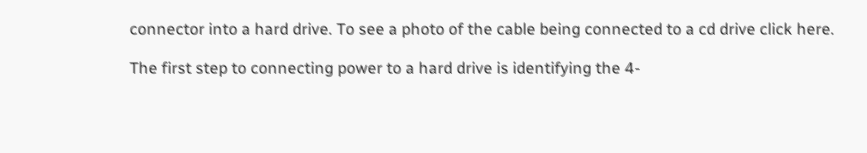connector into a hard drive. To see a photo of the cable being connected to a cd drive click here.

The first step to connecting power to a hard drive is identifying the 4-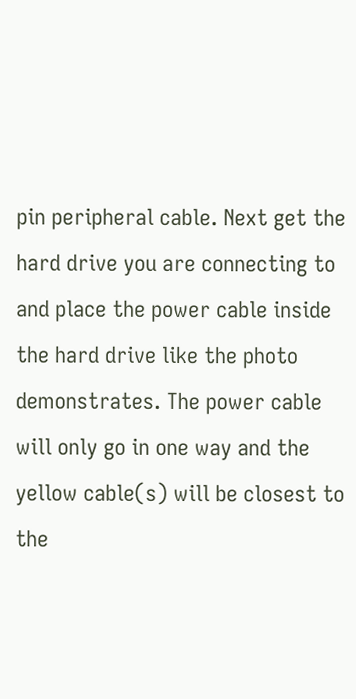pin peripheral cable. Next get the hard drive you are connecting to and place the power cable inside the hard drive like the photo demonstrates. The power cable will only go in one way and the yellow cable(s) will be closest to the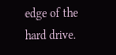edge of the hard drive.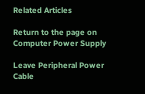Related Articles

Return to the page on Computer Power Supply

Leave Peripheral Power Cable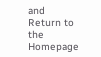and Return to the Homepage